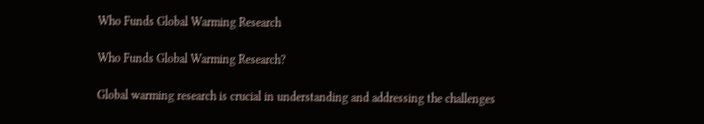Who Funds Global Warming Research

Who Funds Global Warming Research?

Global warming research is crucial in understanding and addressing the challenges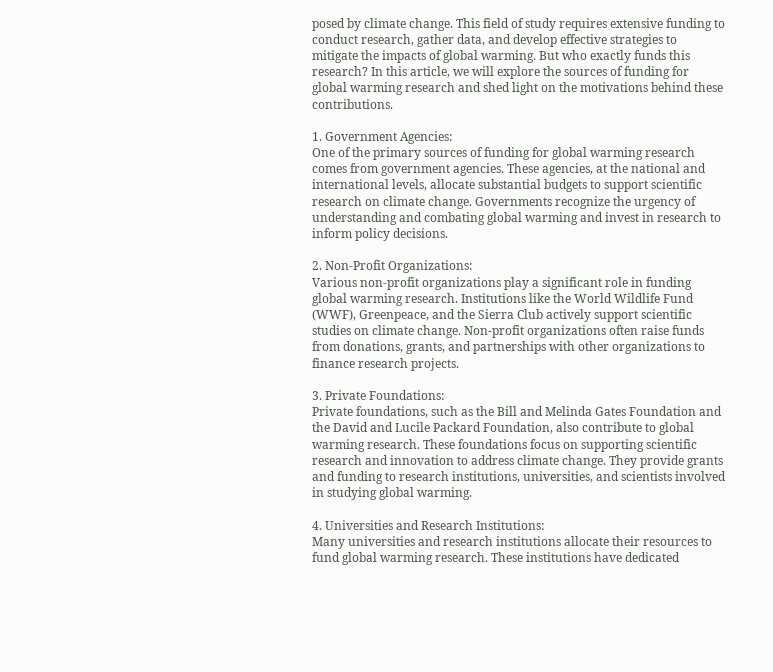posed by climate change. This field of study requires extensive funding to conduct research, gather data, and develop effective strategies to mitigate the impacts of global warming. But who exactly funds this research? In this article, we will explore the sources of funding for global warming research and shed light on the motivations behind these contributions.

1. Government Agencies:
One of the primary sources of funding for global warming research comes from government agencies. These agencies, at the national and international levels, allocate substantial budgets to support scientific research on climate change. Governments recognize the urgency of understanding and combating global warming and invest in research to inform policy decisions.

2. Non-Profit Organizations:
Various non-profit organizations play a significant role in funding global warming research. Institutions like the World Wildlife Fund (WWF), Greenpeace, and the Sierra Club actively support scientific studies on climate change. Non-profit organizations often raise funds from donations, grants, and partnerships with other organizations to finance research projects.

3. Private Foundations:
Private foundations, such as the Bill and Melinda Gates Foundation and the David and Lucile Packard Foundation, also contribute to global warming research. These foundations focus on supporting scientific research and innovation to address climate change. They provide grants and funding to research institutions, universities, and scientists involved in studying global warming.

4. Universities and Research Institutions:
Many universities and research institutions allocate their resources to fund global warming research. These institutions have dedicated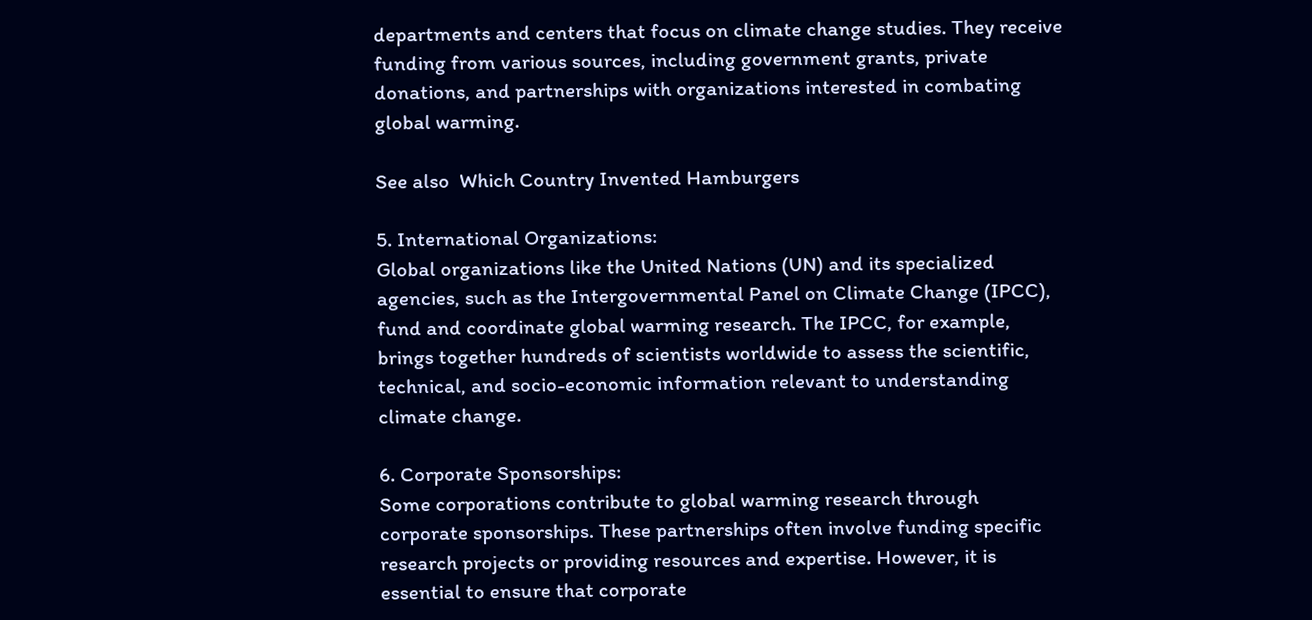departments and centers that focus on climate change studies. They receive funding from various sources, including government grants, private donations, and partnerships with organizations interested in combating global warming.

See also  Which Country Invented Hamburgers

5. International Organizations:
Global organizations like the United Nations (UN) and its specialized agencies, such as the Intergovernmental Panel on Climate Change (IPCC), fund and coordinate global warming research. The IPCC, for example, brings together hundreds of scientists worldwide to assess the scientific, technical, and socio-economic information relevant to understanding climate change.

6. Corporate Sponsorships:
Some corporations contribute to global warming research through corporate sponsorships. These partnerships often involve funding specific research projects or providing resources and expertise. However, it is essential to ensure that corporate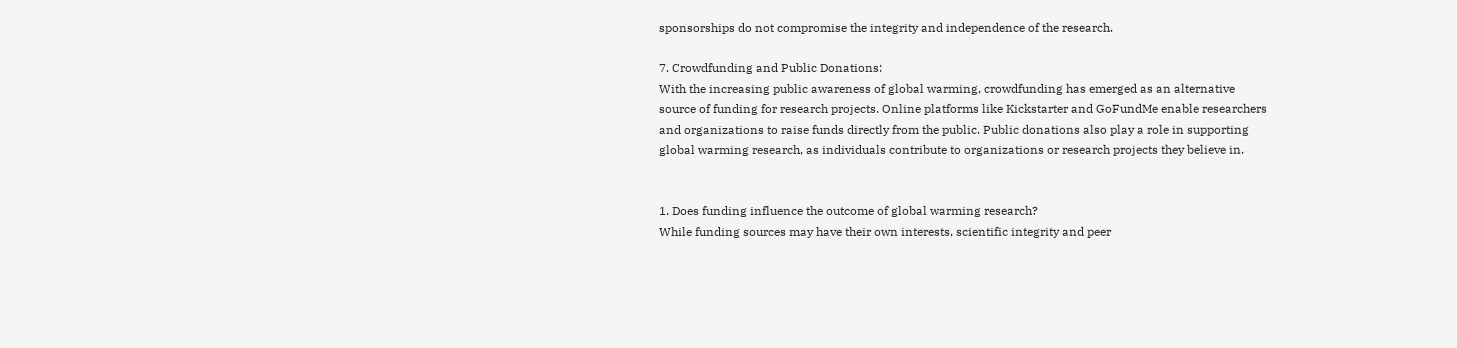sponsorships do not compromise the integrity and independence of the research.

7. Crowdfunding and Public Donations:
With the increasing public awareness of global warming, crowdfunding has emerged as an alternative source of funding for research projects. Online platforms like Kickstarter and GoFundMe enable researchers and organizations to raise funds directly from the public. Public donations also play a role in supporting global warming research, as individuals contribute to organizations or research projects they believe in.


1. Does funding influence the outcome of global warming research?
While funding sources may have their own interests, scientific integrity and peer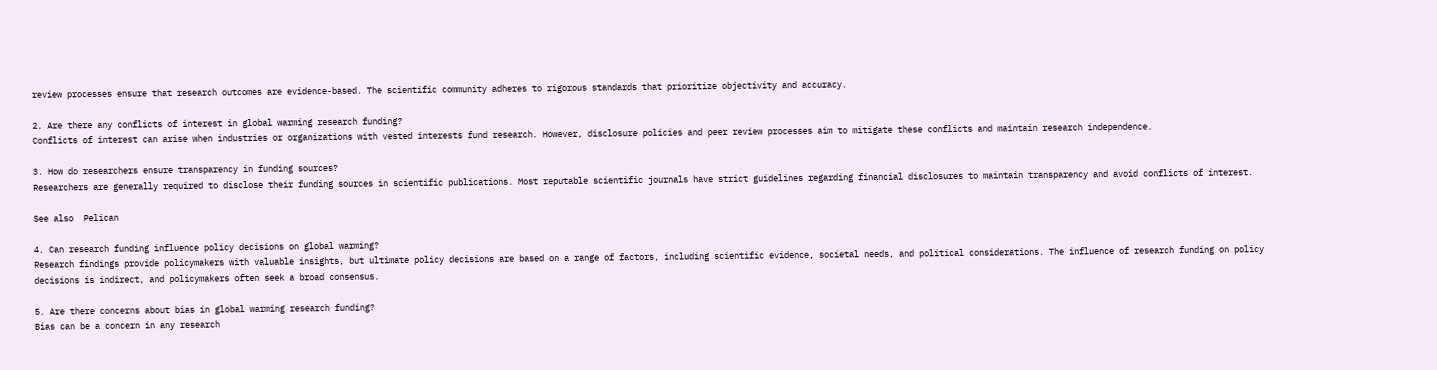review processes ensure that research outcomes are evidence-based. The scientific community adheres to rigorous standards that prioritize objectivity and accuracy.

2. Are there any conflicts of interest in global warming research funding?
Conflicts of interest can arise when industries or organizations with vested interests fund research. However, disclosure policies and peer review processes aim to mitigate these conflicts and maintain research independence.

3. How do researchers ensure transparency in funding sources?
Researchers are generally required to disclose their funding sources in scientific publications. Most reputable scientific journals have strict guidelines regarding financial disclosures to maintain transparency and avoid conflicts of interest.

See also  Pelican

4. Can research funding influence policy decisions on global warming?
Research findings provide policymakers with valuable insights, but ultimate policy decisions are based on a range of factors, including scientific evidence, societal needs, and political considerations. The influence of research funding on policy decisions is indirect, and policymakers often seek a broad consensus.

5. Are there concerns about bias in global warming research funding?
Bias can be a concern in any research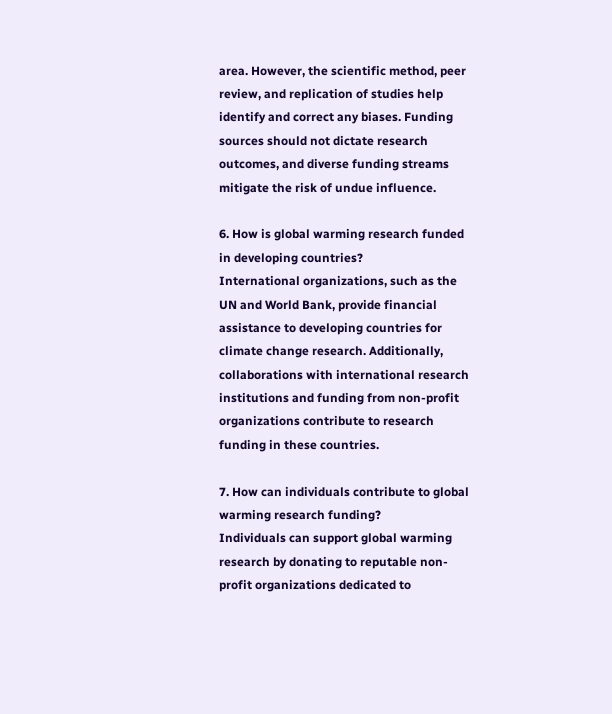area. However, the scientific method, peer review, and replication of studies help identify and correct any biases. Funding sources should not dictate research outcomes, and diverse funding streams mitigate the risk of undue influence.

6. How is global warming research funded in developing countries?
International organizations, such as the UN and World Bank, provide financial assistance to developing countries for climate change research. Additionally, collaborations with international research institutions and funding from non-profit organizations contribute to research funding in these countries.

7. How can individuals contribute to global warming research funding?
Individuals can support global warming research by donating to reputable non-profit organizations dedicated to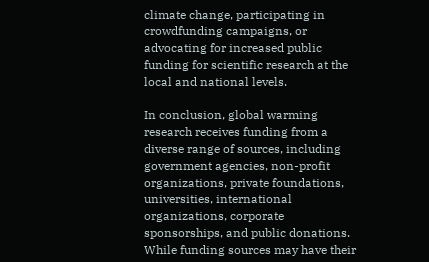climate change, participating in crowdfunding campaigns, or advocating for increased public funding for scientific research at the local and national levels.

In conclusion, global warming research receives funding from a diverse range of sources, including government agencies, non-profit organizations, private foundations, universities, international organizations, corporate sponsorships, and public donations. While funding sources may have their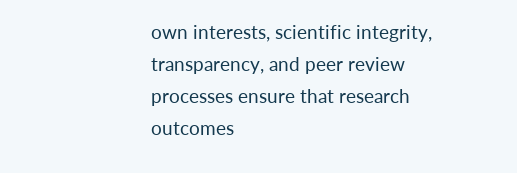own interests, scientific integrity, transparency, and peer review processes ensure that research outcomes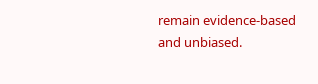remain evidence-based and unbiased.